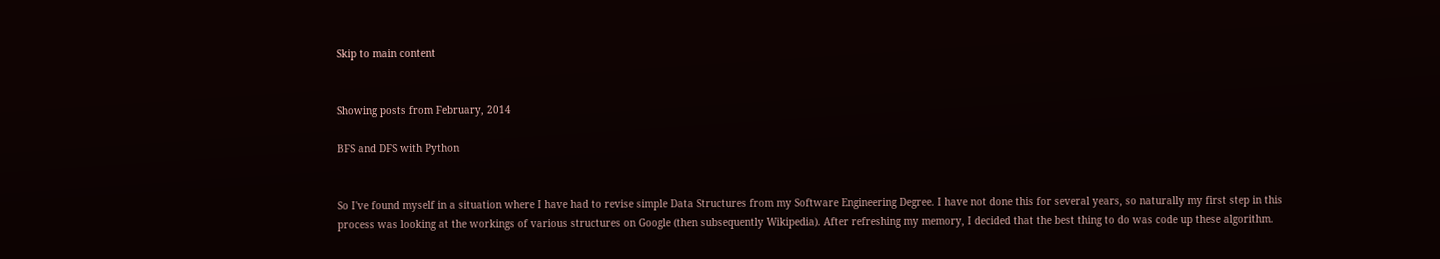Skip to main content


Showing posts from February, 2014

BFS and DFS with Python


So I've found myself in a situation where I have had to revise simple Data Structures from my Software Engineering Degree. I have not done this for several years, so naturally my first step in this process was looking at the workings of various structures on Google (then subsequently Wikipedia). After refreshing my memory, I decided that the best thing to do was code up these algorithm.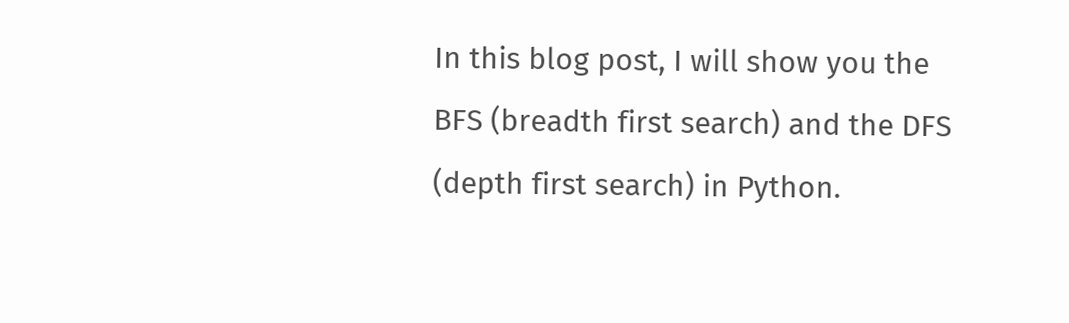In this blog post, I will show you the BFS (breadth first search) and the DFS (depth first search) in Python.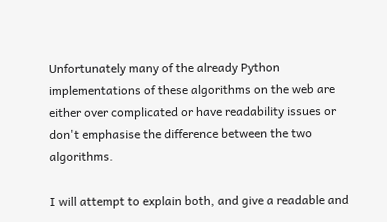Unfortunately many of the already Python implementations of these algorithms on the web are either over complicated or have readability issues or don't emphasise the difference between the two algorithms.

I will attempt to explain both, and give a readable and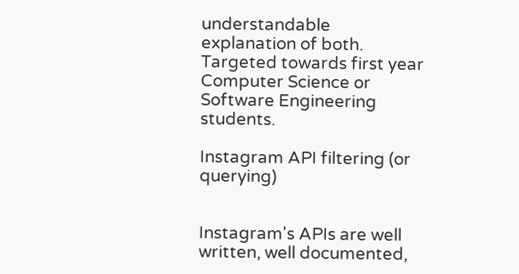understandable explanation of both. Targeted towards first year Computer Science or Software Engineering students.

Instagram API filtering (or querying)


Instagram's APIs are well written, well documented,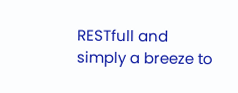RESTfull and simply a breeze to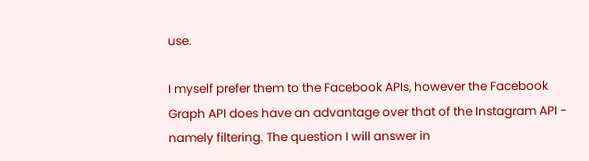use.

I myself prefer them to the Facebook APIs, however the Facebook Graph API does have an advantage over that of the Instagram API - namely filtering. The question I will answer in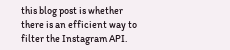this blog post is whether there is an efficient way to filter the Instagram API.